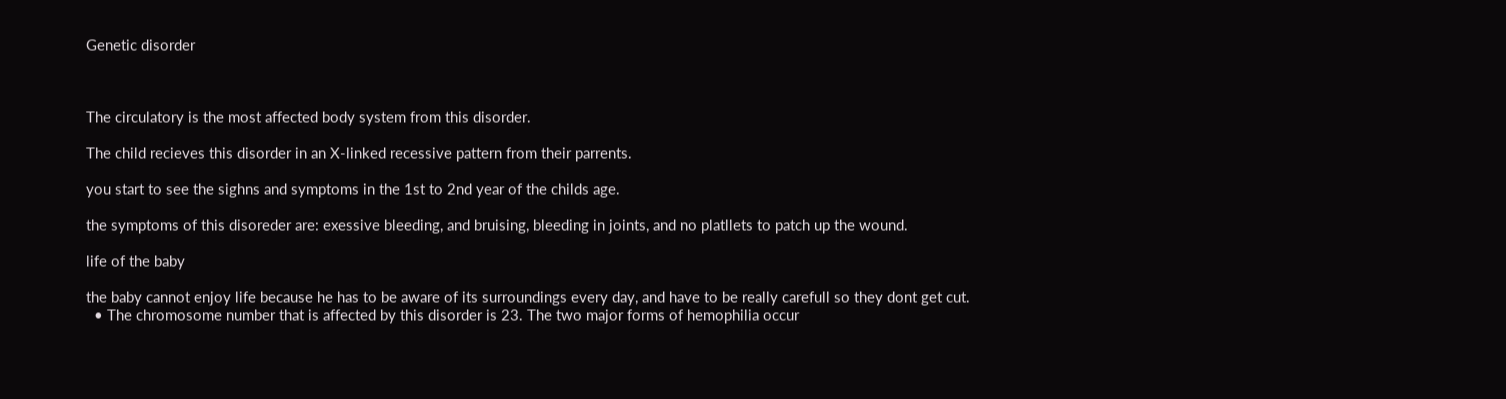Genetic disorder



The circulatory is the most affected body system from this disorder.

The child recieves this disorder in an X-linked recessive pattern from their parrents.

you start to see the sighns and symptoms in the 1st to 2nd year of the childs age.

the symptoms of this disoreder are: exessive bleeding, and bruising, bleeding in joints, and no platllets to patch up the wound.

life of the baby

the baby cannot enjoy life because he has to be aware of its surroundings every day, and have to be really carefull so they dont get cut.
  • The chromosome number that is affected by this disorder is 23. The two major forms of hemophilia occur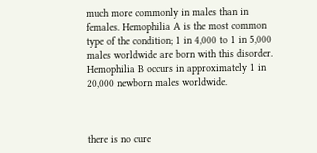much more commonly in males than in females. Hemophilia A is the most common type of the condition; 1 in 4,000 to 1 in 5,000 males worldwide are born with this disorder. Hemophilia B occurs in approximately 1 in 20,000 newborn males worldwide.



there is no cure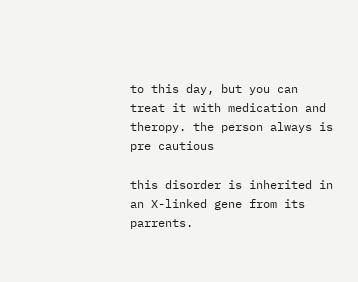to this day, but you can treat it with medication and theropy. the person always is pre cautious

this disorder is inherited in an X-linked gene from its parrents.